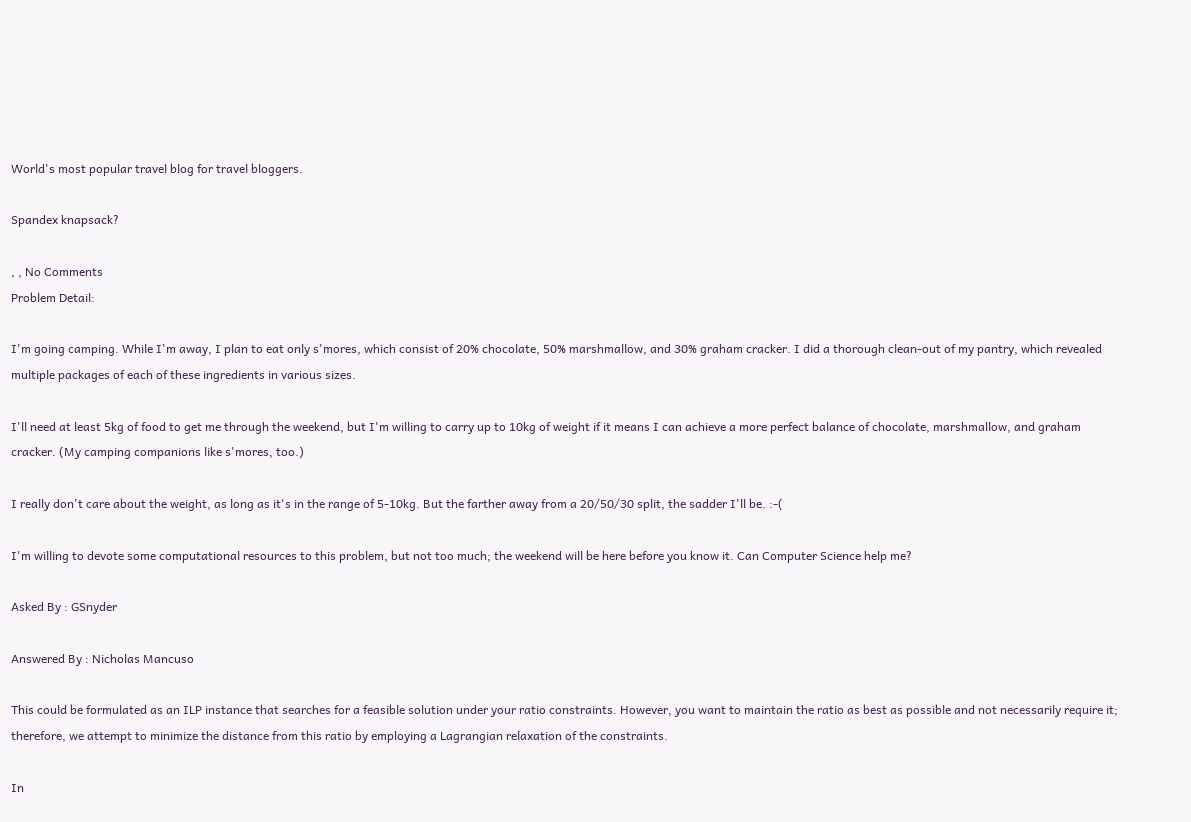World's most popular travel blog for travel bloggers.

Spandex knapsack?

, , No Comments
Problem Detail:

I'm going camping. While I'm away, I plan to eat only s'mores, which consist of 20% chocolate, 50% marshmallow, and 30% graham cracker. I did a thorough clean-out of my pantry, which revealed multiple packages of each of these ingredients in various sizes.

I'll need at least 5kg of food to get me through the weekend, but I'm willing to carry up to 10kg of weight if it means I can achieve a more perfect balance of chocolate, marshmallow, and graham cracker. (My camping companions like s'mores, too.)

I really don't care about the weight, as long as it's in the range of 5-10kg. But the farther away from a 20/50/30 split, the sadder I'll be. :-(

I'm willing to devote some computational resources to this problem, but not too much; the weekend will be here before you know it. Can Computer Science help me?

Asked By : GSnyder

Answered By : Nicholas Mancuso

This could be formulated as an ILP instance that searches for a feasible solution under your ratio constraints. However, you want to maintain the ratio as best as possible and not necessarily require it; therefore, we attempt to minimize the distance from this ratio by employing a Lagrangian relaxation of the constraints.

In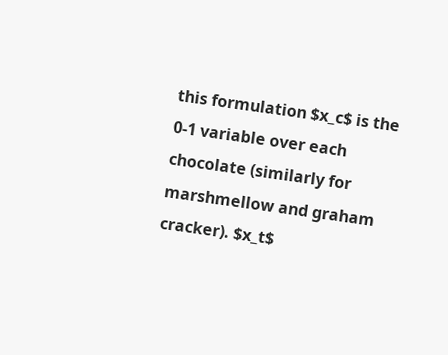this formulation $x_c$ is the 0-1 variable over each chocolate (similarly for marshmellow and graham cracker). $x_t$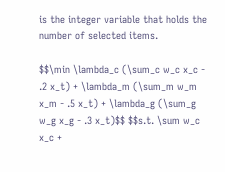is the integer variable that holds the number of selected items.

$$\min \lambda_c (\sum_c w_c x_c - .2 x_t) + \lambda_m (\sum_m w_m x_m - .5 x_t) + \lambda_g (\sum_g w_g x_g - .3 x_t)$$ $$s.t. \sum w_c x_c +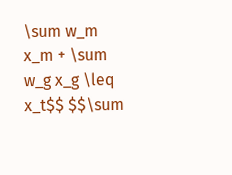\sum w_m x_m + \sum w_g x_g \leq x_t$$ $$\sum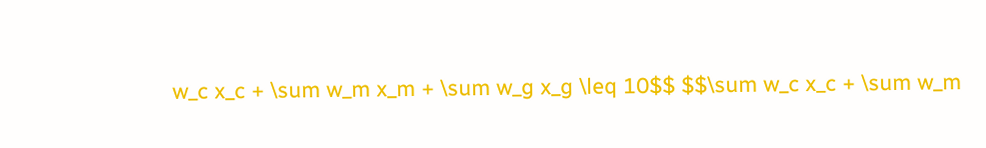w_c x_c + \sum w_m x_m + \sum w_g x_g \leq 10$$ $$\sum w_c x_c + \sum w_m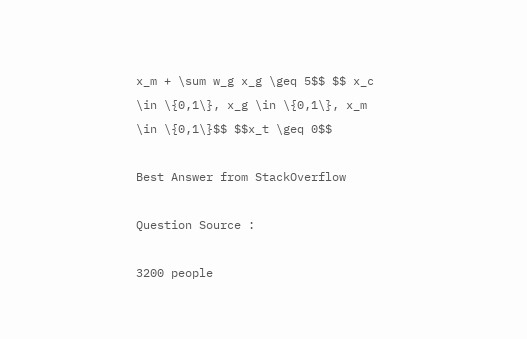x_m + \sum w_g x_g \geq 5$$ $$ x_c \in \{0,1\}, x_g \in \{0,1\}, x_m \in \{0,1\}$$ $$x_t \geq 0$$

Best Answer from StackOverflow

Question Source :

3200 people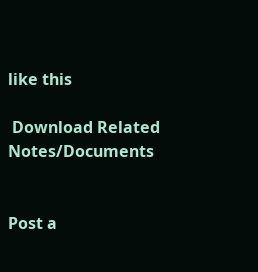like this

 Download Related Notes/Documents


Post a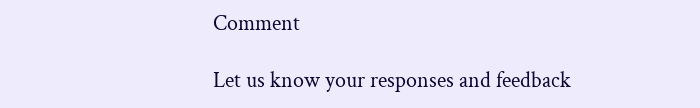Comment

Let us know your responses and feedback